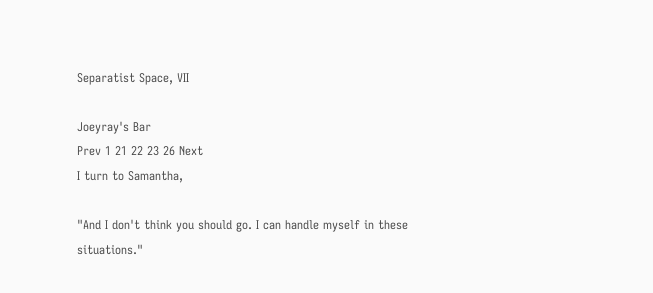Separatist Space, VII

Joeyray's Bar
Prev 1 21 22 23 26 Next
I turn to Samantha,

"And I don't think you should go. I can handle myself in these situations."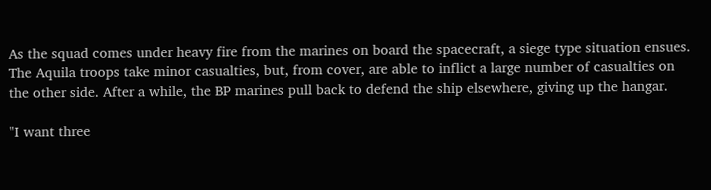As the squad comes under heavy fire from the marines on board the spacecraft, a siege type situation ensues. The Aquila troops take minor casualties, but, from cover, are able to inflict a large number of casualties on the other side. After a while, the BP marines pull back to defend the ship elsewhere, giving up the hangar.

"I want three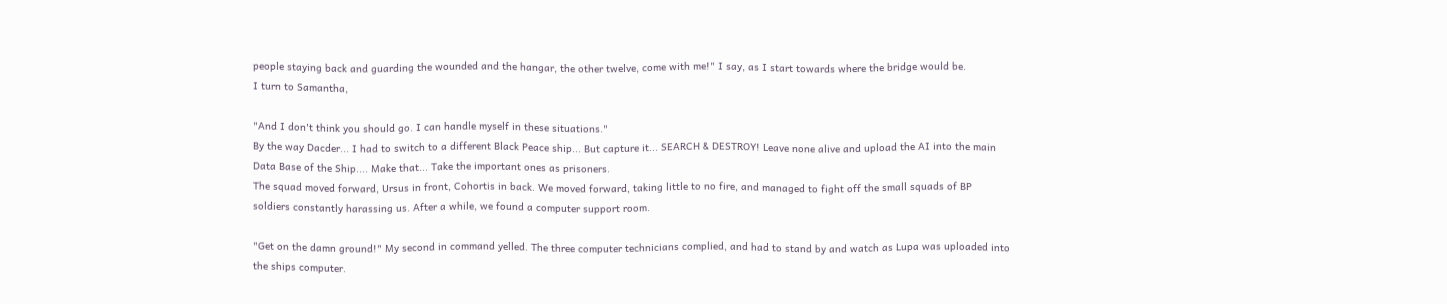people staying back and guarding the wounded and the hangar, the other twelve, come with me!" I say, as I start towards where the bridge would be.
I turn to Samantha,

"And I don't think you should go. I can handle myself in these situations."
By the way Dacder... I had to switch to a different Black Peace ship... But capture it... SEARCH & DESTROY! Leave none alive and upload the AI into the main Data Base of the Ship.... Make that... Take the important ones as prisoners.
The squad moved forward, Ursus in front, Cohortis in back. We moved forward, taking little to no fire, and managed to fight off the small squads of BP soldiers constantly harassing us. After a while, we found a computer support room.

"Get on the damn ground!" My second in command yelled. The three computer technicians complied, and had to stand by and watch as Lupa was uploaded into the ships computer.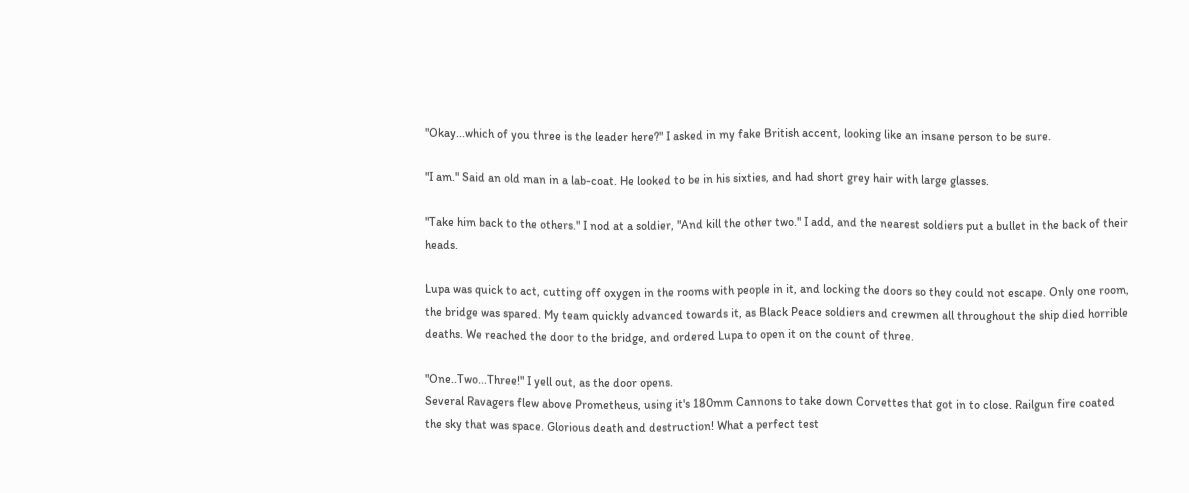"Okay...which of you three is the leader here?" I asked in my fake British accent, looking like an insane person to be sure.

"I am." Said an old man in a lab-coat. He looked to be in his sixties, and had short grey hair with large glasses.

"Take him back to the others." I nod at a soldier, "And kill the other two." I add, and the nearest soldiers put a bullet in the back of their heads.

Lupa was quick to act, cutting off oxygen in the rooms with people in it, and locking the doors so they could not escape. Only one room, the bridge was spared. My team quickly advanced towards it, as Black Peace soldiers and crewmen all throughout the ship died horrible deaths. We reached the door to the bridge, and ordered Lupa to open it on the count of three.

"One..Two...Three!" I yell out, as the door opens.
Several Ravagers flew above Prometheus, using it's 180mm Cannons to take down Corvettes that got in to close. Railgun fire coated the sky that was space. Glorious death and destruction! What a perfect test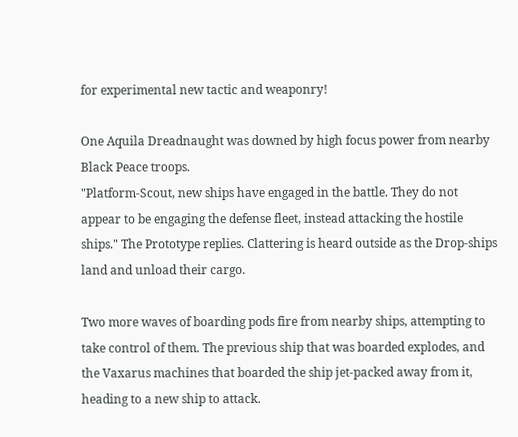for experimental new tactic and weaponry!

One Aquila Dreadnaught was downed by high focus power from nearby Black Peace troops.
"Platform-Scout, new ships have engaged in the battle. They do not appear to be engaging the defense fleet, instead attacking the hostile ships." The Prototype replies. Clattering is heard outside as the Drop-ships land and unload their cargo.

Two more waves of boarding pods fire from nearby ships, attempting to take control of them. The previous ship that was boarded explodes, and the Vaxarus machines that boarded the ship jet-packed away from it, heading to a new ship to attack.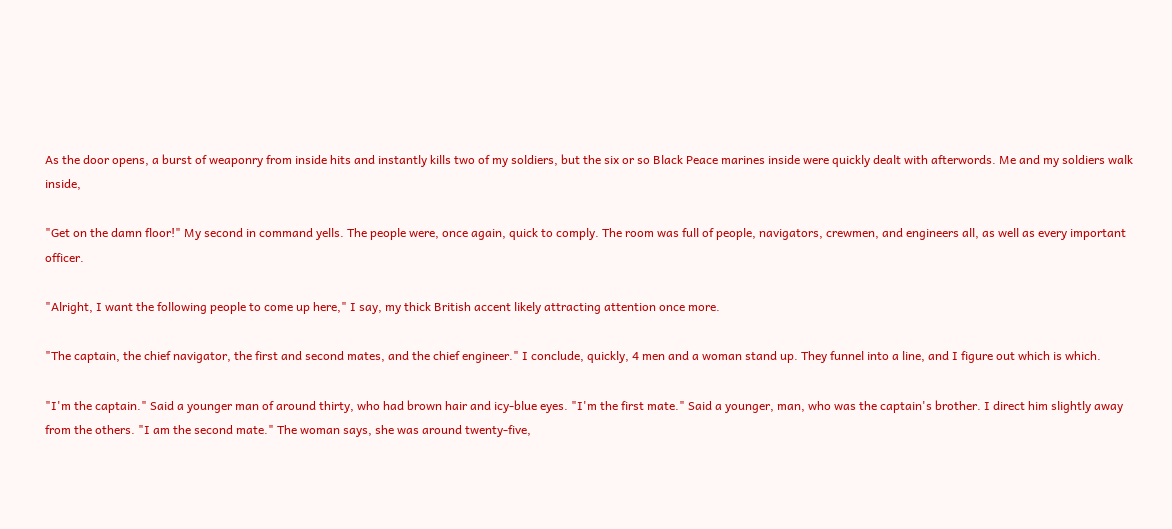As the door opens, a burst of weaponry from inside hits and instantly kills two of my soldiers, but the six or so Black Peace marines inside were quickly dealt with afterwords. Me and my soldiers walk inside,

"Get on the damn floor!" My second in command yells. The people were, once again, quick to comply. The room was full of people, navigators, crewmen, and engineers all, as well as every important officer.

"Alright, I want the following people to come up here," I say, my thick British accent likely attracting attention once more.

"The captain, the chief navigator, the first and second mates, and the chief engineer." I conclude, quickly, 4 men and a woman stand up. They funnel into a line, and I figure out which is which.

"I'm the captain." Said a younger man of around thirty, who had brown hair and icy-blue eyes. "I'm the first mate." Said a younger, man, who was the captain's brother. I direct him slightly away from the others. "I am the second mate." The woman says, she was around twenty-five,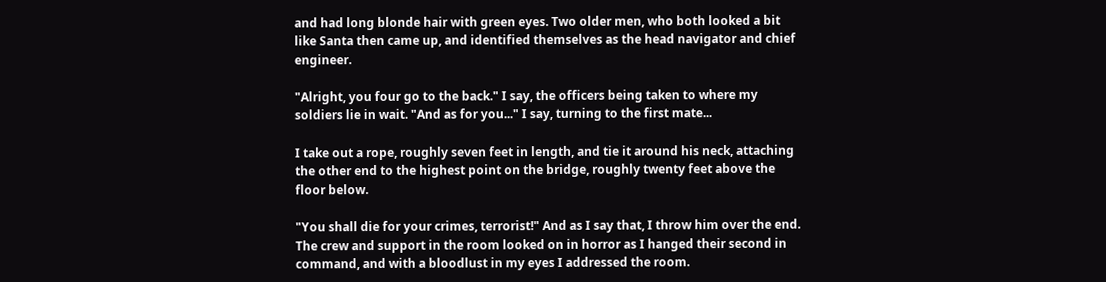and had long blonde hair with green eyes. Two older men, who both looked a bit like Santa then came up, and identified themselves as the head navigator and chief engineer.

"Alright, you four go to the back." I say, the officers being taken to where my soldiers lie in wait. "And as for you..." I say, turning to the first mate...

I take out a rope, roughly seven feet in length, and tie it around his neck, attaching the other end to the highest point on the bridge, roughly twenty feet above the floor below.

"You shall die for your crimes, terrorist!" And as I say that, I throw him over the end. The crew and support in the room looked on in horror as I hanged their second in command, and with a bloodlust in my eyes I addressed the room.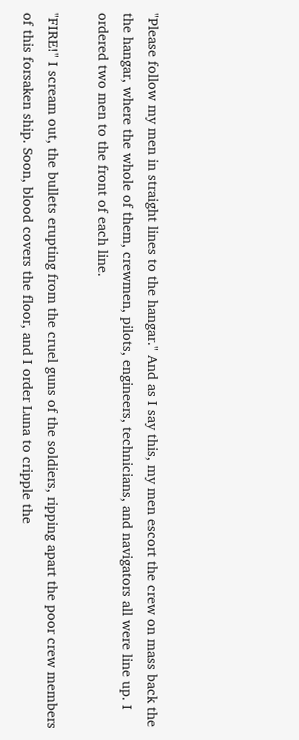"Please follow my men in straight lines to the hangar." And as I say this, my men escort the crew on mass back the the hangar, where the whole of them, crewmen, pilots, engineers, technicians, and navigators all were line up. I ordered two men to the front of each line.

"FIRE!" I scream out, the bullets erupting from the cruel guns of the soldiers, ripping apart the poor crew members of this forsaken ship. Soon, blood covers the floor, and I order Luna to cripple the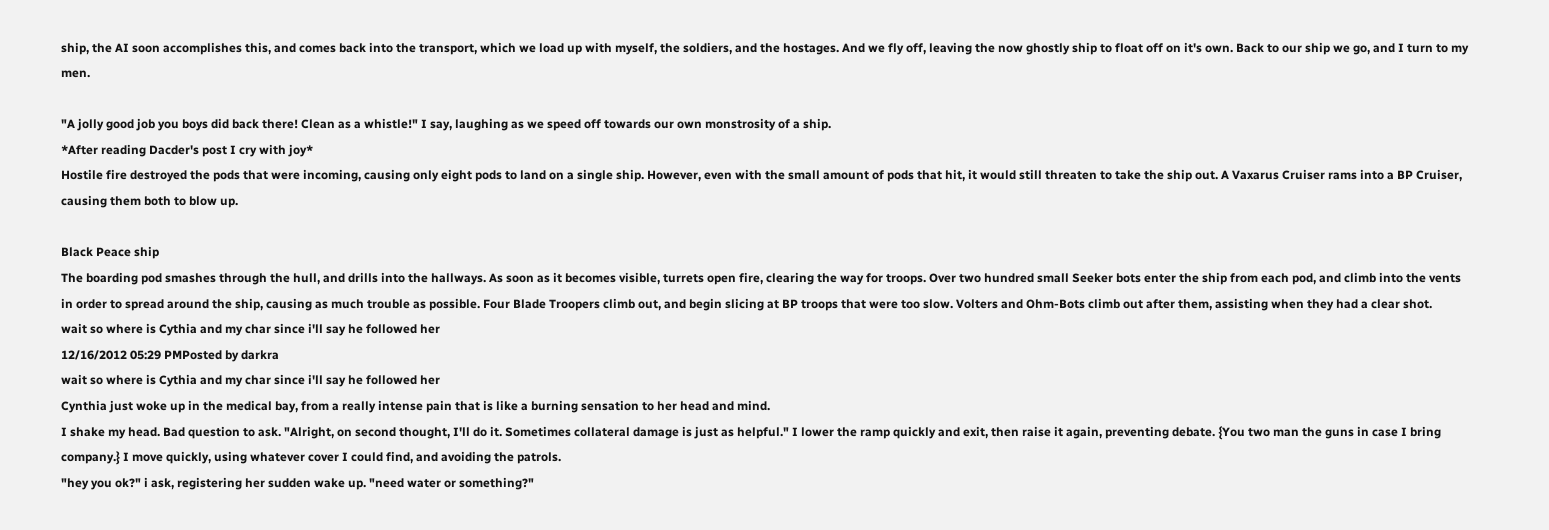ship, the AI soon accomplishes this, and comes back into the transport, which we load up with myself, the soldiers, and the hostages. And we fly off, leaving the now ghostly ship to float off on it's own. Back to our ship we go, and I turn to my men.

"A jolly good job you boys did back there! Clean as a whistle!" I say, laughing as we speed off towards our own monstrosity of a ship.
*After reading Dacder's post I cry with joy*
Hostile fire destroyed the pods that were incoming, causing only eight pods to land on a single ship. However, even with the small amount of pods that hit, it would still threaten to take the ship out. A Vaxarus Cruiser rams into a BP Cruiser, causing them both to blow up.

Black Peace ship
The boarding pod smashes through the hull, and drills into the hallways. As soon as it becomes visible, turrets open fire, clearing the way for troops. Over two hundred small Seeker bots enter the ship from each pod, and climb into the vents in order to spread around the ship, causing as much trouble as possible. Four Blade Troopers climb out, and begin slicing at BP troops that were too slow. Volters and Ohm-Bots climb out after them, assisting when they had a clear shot.
wait so where is Cythia and my char since i'll say he followed her
12/16/2012 05:29 PMPosted by darkra
wait so where is Cythia and my char since i'll say he followed her
Cynthia just woke up in the medical bay, from a really intense pain that is like a burning sensation to her head and mind.
I shake my head. Bad question to ask. "Alright, on second thought, I'll do it. Sometimes collateral damage is just as helpful." I lower the ramp quickly and exit, then raise it again, preventing debate. {You two man the guns in case I bring company.} I move quickly, using whatever cover I could find, and avoiding the patrols.
"hey you ok?" i ask, registering her sudden wake up. "need water or something?"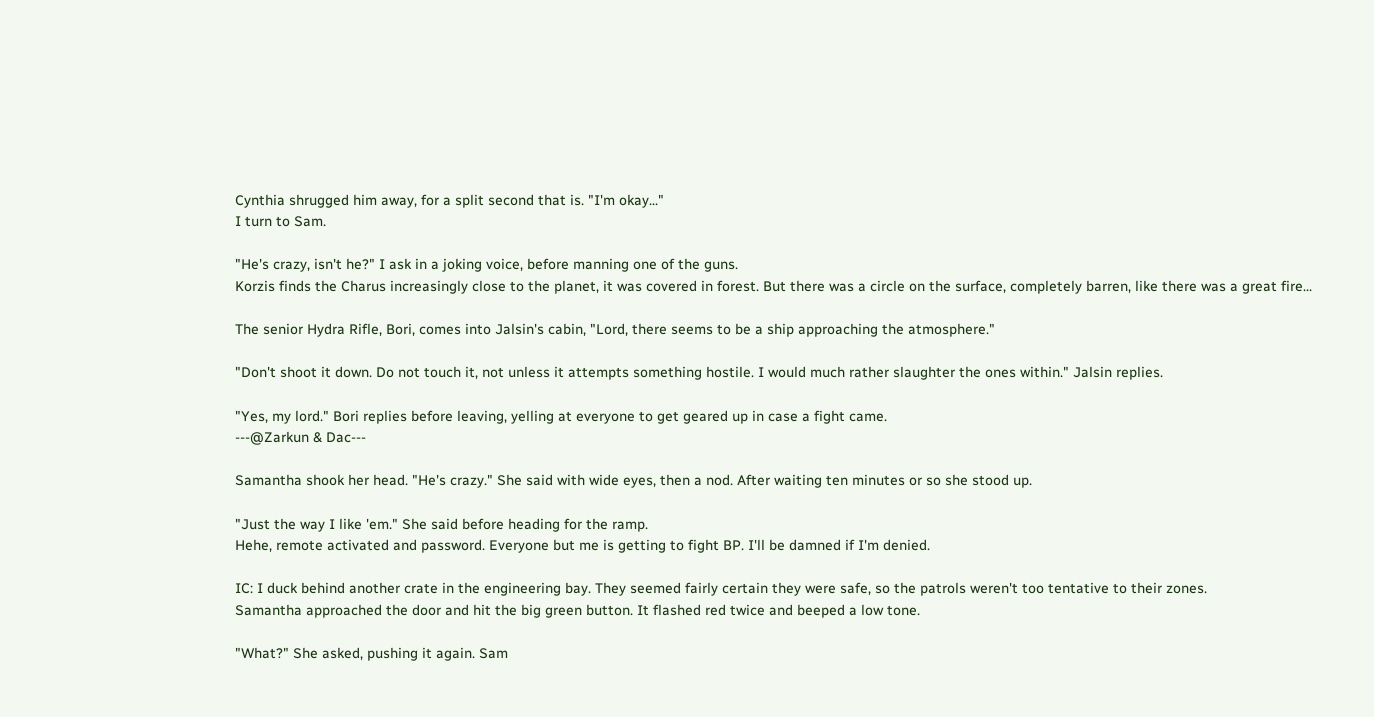Cynthia shrugged him away, for a split second that is. "I'm okay..."
I turn to Sam.

"He's crazy, isn't he?" I ask in a joking voice, before manning one of the guns.
Korzis finds the Charus increasingly close to the planet, it was covered in forest. But there was a circle on the surface, completely barren, like there was a great fire...

The senior Hydra Rifle, Bori, comes into Jalsin's cabin, "Lord, there seems to be a ship approaching the atmosphere."

"Don't shoot it down. Do not touch it, not unless it attempts something hostile. I would much rather slaughter the ones within." Jalsin replies.

"Yes, my lord." Bori replies before leaving, yelling at everyone to get geared up in case a fight came.
---@Zarkun & Dac---

Samantha shook her head. "He's crazy." She said with wide eyes, then a nod. After waiting ten minutes or so she stood up.

"Just the way I like 'em." She said before heading for the ramp.
Hehe, remote activated and password. Everyone but me is getting to fight BP. I'll be damned if I'm denied.

IC: I duck behind another crate in the engineering bay. They seemed fairly certain they were safe, so the patrols weren't too tentative to their zones.
Samantha approached the door and hit the big green button. It flashed red twice and beeped a low tone.

"What?" She asked, pushing it again. Sam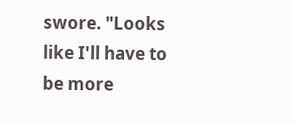swore. "Looks like I'll have to be more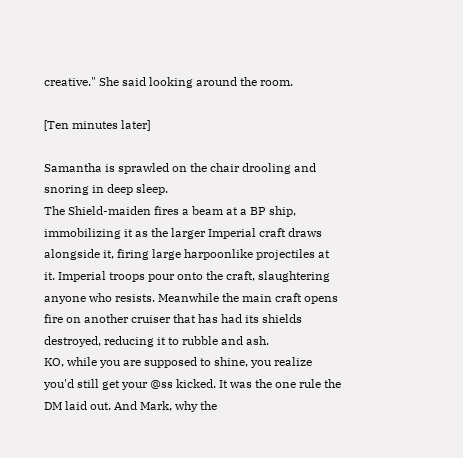creative." She said looking around the room.

[Ten minutes later]

Samantha is sprawled on the chair drooling and snoring in deep sleep.
The Shield-maiden fires a beam at a BP ship, immobilizing it as the larger Imperial craft draws alongside it, firing large harpoonlike projectiles at it. Imperial troops pour onto the craft, slaughtering anyone who resists. Meanwhile the main craft opens fire on another cruiser that has had its shields destroyed, reducing it to rubble and ash.
KO, while you are supposed to shine, you realize you'd still get your @ss kicked. It was the one rule the DM laid out. And Mark, why the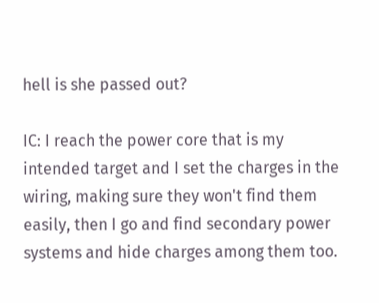hell is she passed out?

IC: I reach the power core that is my intended target and I set the charges in the wiring, making sure they won't find them easily, then I go and find secondary power systems and hide charges among them too.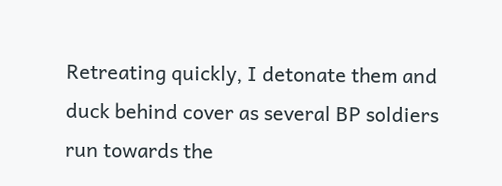Retreating quickly, I detonate them and duck behind cover as several BP soldiers run towards the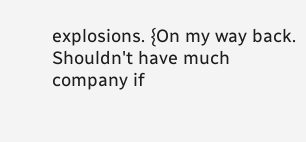explosions. {On my way back. Shouldn't have much company if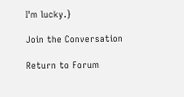I'm lucky.}

Join the Conversation

Return to Forum